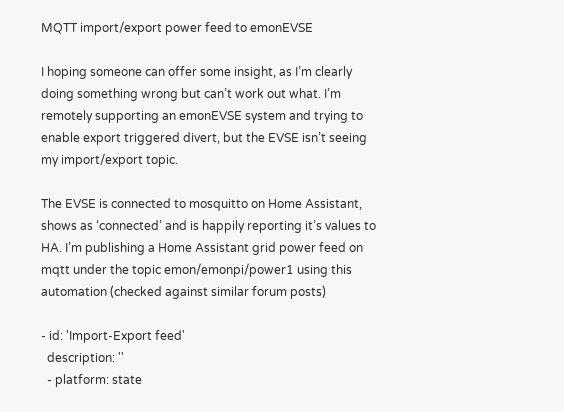MQTT import/export power feed to emonEVSE

I hoping someone can offer some insight, as I’m clearly doing something wrong but can’t work out what. I’m remotely supporting an emonEVSE system and trying to enable export triggered divert, but the EVSE isn’t seeing my import/export topic.

The EVSE is connected to mosquitto on Home Assistant, shows as ‘connected’ and is happily reporting it’s values to HA. I’m publishing a Home Assistant grid power feed on mqtt under the topic emon/emonpi/power1 using this automation (checked against similar forum posts)

- id: 'Import-Export feed'
  description: ''
  - platform: state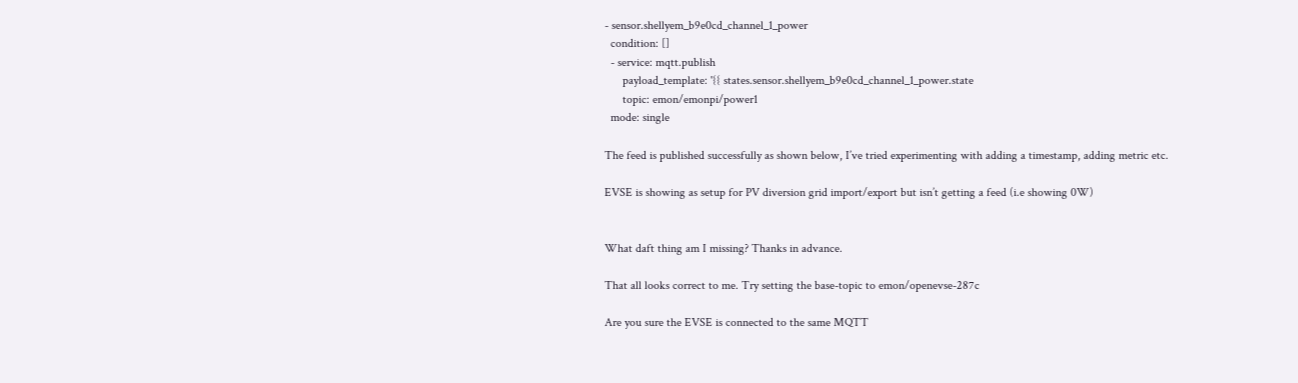- sensor.shellyem_b9e0cd_channel_1_power
  condition: []
  - service: mqtt.publish
      payload_template: '{{ states.sensor.shellyem_b9e0cd_channel_1_power.state
      topic: emon/emonpi/power1
  mode: single

The feed is published successfully as shown below, I’ve tried experimenting with adding a timestamp, adding metric etc.

EVSE is showing as setup for PV diversion grid import/export but isn’t getting a feed (i.e showing 0W)


What daft thing am I missing? Thanks in advance.

That all looks correct to me. Try setting the base-topic to emon/openevse-287c

Are you sure the EVSE is connected to the same MQTT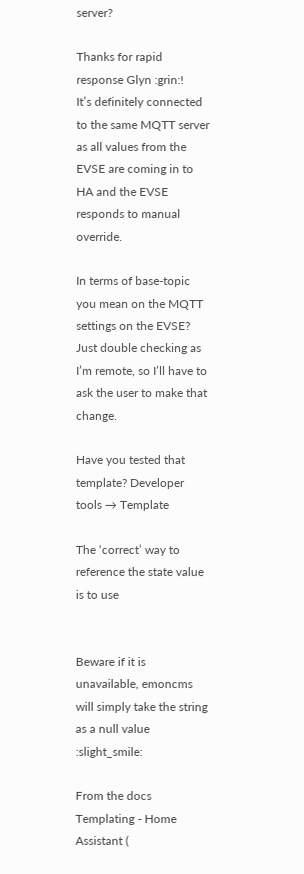server?

Thanks for rapid response Glyn :grin:!
It’s definitely connected to the same MQTT server as all values from the EVSE are coming in to HA and the EVSE responds to manual override.

In terms of base-topic you mean on the MQTT settings on the EVSE? Just double checking as I’m remote, so I’ll have to ask the user to make that change.

Have you tested that template? Developer tools → Template

The ‘correct’ way to reference the state value is to use


Beware if it is unavailable, emoncms will simply take the string as a null value :slight_smile:

From the docs Templating - Home Assistant (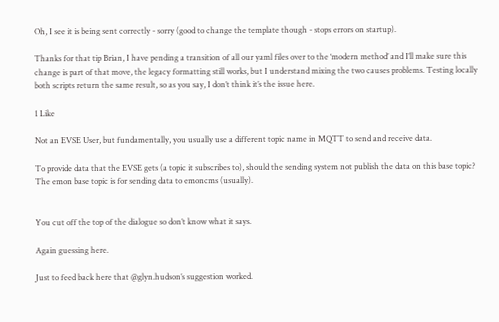Oh, I see it is being sent correctly - sorry (good to change the template though - stops errors on startup).

Thanks for that tip Brian, I have pending a transition of all our yaml files over to the ‘modern method’ and I’ll make sure this change is part of that move, the legacy formatting still works, but I understand mixing the two causes problems. Testing locally both scripts return the same result, so as you say, I don’t think it’s the issue here.

1 Like

Not an EVSE User, but fundamentally, you usually use a different topic name in MQTT to send and receive data.

To provide data that the EVSE gets (a topic it subscribes to), should the sending system not publish the data on this base topic? The emon base topic is for sending data to emoncms (usually).


You cut off the top of the dialogue so don’t know what it says.

Again guessing here.

Just to feed back here that @glyn.hudson’s suggestion worked.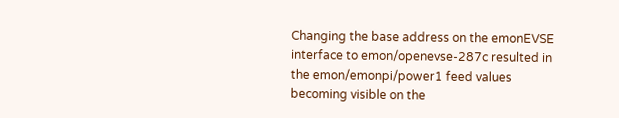Changing the base address on the emonEVSE interface to emon/openevse-287c resulted in the emon/emonpi/power1 feed values becoming visible on the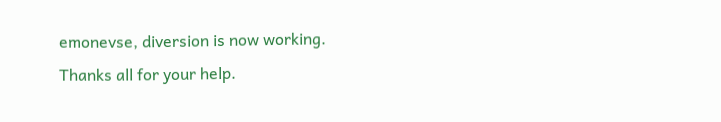emonevse, diversion is now working.
Thanks all for your help.